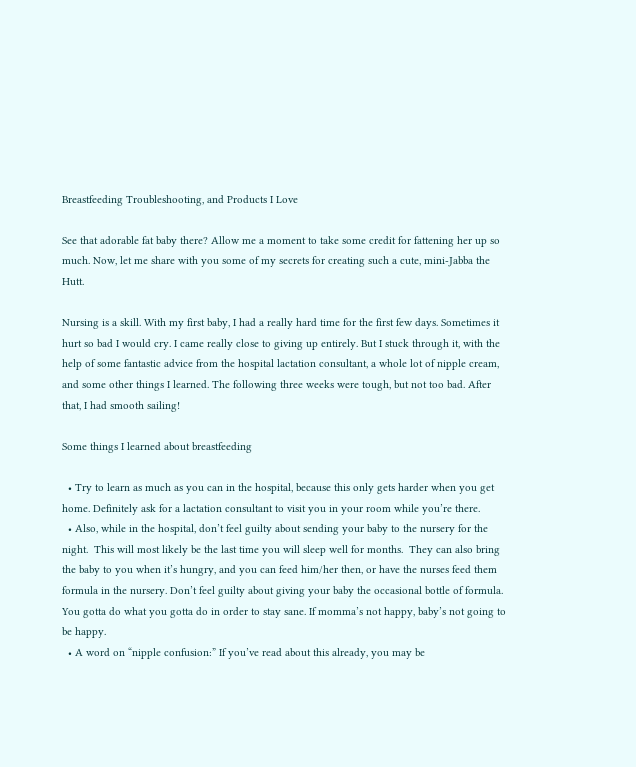Breastfeeding Troubleshooting, and Products I Love

See that adorable fat baby there? Allow me a moment to take some credit for fattening her up so much. Now, let me share with you some of my secrets for creating such a cute, mini-Jabba the Hutt.

Nursing is a skill. With my first baby, I had a really hard time for the first few days. Sometimes it hurt so bad I would cry. I came really close to giving up entirely. But I stuck through it, with the help of some fantastic advice from the hospital lactation consultant, a whole lot of nipple cream, and some other things I learned. The following three weeks were tough, but not too bad. After that, I had smooth sailing!

Some things I learned about breastfeeding

  • Try to learn as much as you can in the hospital, because this only gets harder when you get home. Definitely ask for a lactation consultant to visit you in your room while you’re there.
  • Also, while in the hospital, don’t feel guilty about sending your baby to the nursery for the night.  This will most likely be the last time you will sleep well for months.  They can also bring the baby to you when it’s hungry, and you can feed him/her then, or have the nurses feed them formula in the nursery. Don’t feel guilty about giving your baby the occasional bottle of formula. You gotta do what you gotta do in order to stay sane. If momma’s not happy, baby’s not going to be happy.
  • A word on “nipple confusion:” If you’ve read about this already, you may be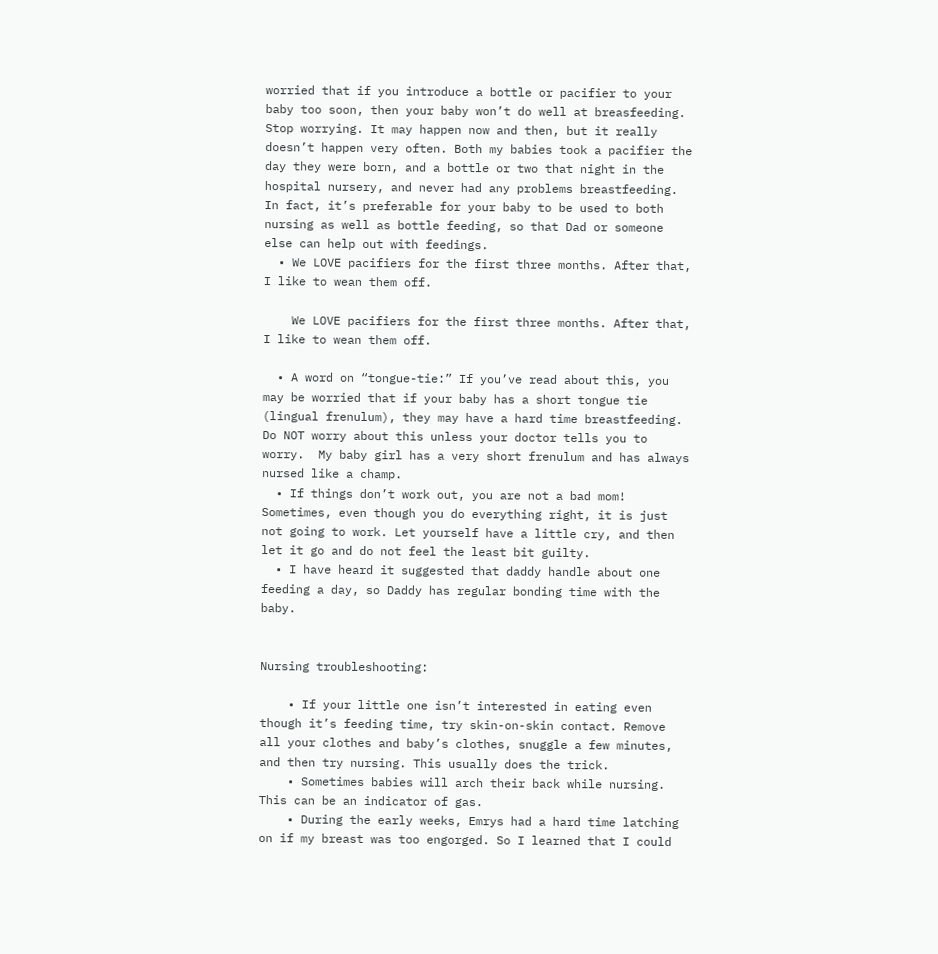worried that if you introduce a bottle or pacifier to your baby too soon, then your baby won’t do well at breasfeeding. Stop worrying. It may happen now and then, but it really doesn’t happen very often. Both my babies took a pacifier the day they were born, and a bottle or two that night in the hospital nursery, and never had any problems breastfeeding. In fact, it’s preferable for your baby to be used to both nursing as well as bottle feeding, so that Dad or someone else can help out with feedings.
  • We LOVE pacifiers for the first three months. After that, I like to wean them off.

    We LOVE pacifiers for the first three months. After that, I like to wean them off.

  • A word on “tongue-tie:” If you’ve read about this, you may be worried that if your baby has a short tongue tie (lingual frenulum), they may have a hard time breastfeeding. Do NOT worry about this unless your doctor tells you to worry.  My baby girl has a very short frenulum and has always nursed like a champ.
  • If things don’t work out, you are not a bad mom! Sometimes, even though you do everything right, it is just not going to work. Let yourself have a little cry, and then let it go and do not feel the least bit guilty.
  • I have heard it suggested that daddy handle about one feeding a day, so Daddy has regular bonding time with the baby.


Nursing troubleshooting:

    • If your little one isn’t interested in eating even though it’s feeding time, try skin-on-skin contact. Remove all your clothes and baby’s clothes, snuggle a few minutes, and then try nursing. This usually does the trick.
    • Sometimes babies will arch their back while nursing. This can be an indicator of gas.
    • During the early weeks, Emrys had a hard time latching on if my breast was too engorged. So I learned that I could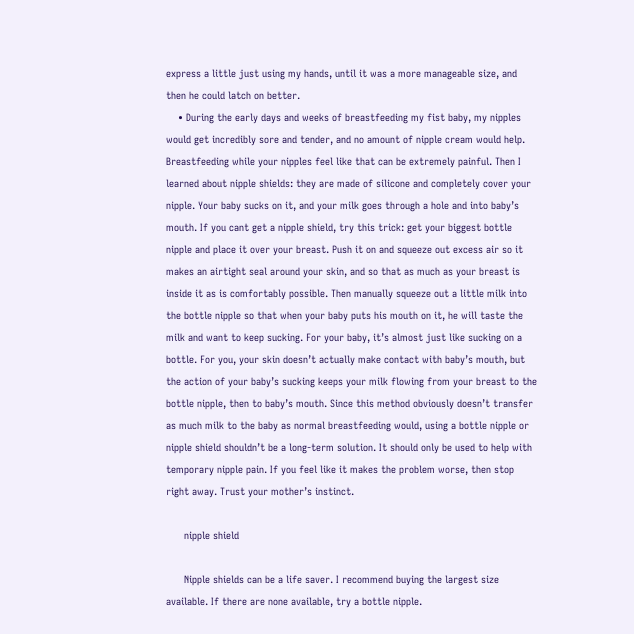express a little just using my hands, until it was a more manageable size, and then he could latch on better.
    • During the early days and weeks of breastfeeding my fist baby, my nipples would get incredibly sore and tender, and no amount of nipple cream would help. Breastfeeding while your nipples feel like that can be extremely painful. Then I learned about nipple shields: they are made of silicone and completely cover your nipple. Your baby sucks on it, and your milk goes through a hole and into baby’s mouth. If you cant get a nipple shield, try this trick: get your biggest bottle nipple and place it over your breast. Push it on and squeeze out excess air so it makes an airtight seal around your skin, and so that as much as your breast is inside it as is comfortably possible. Then manually squeeze out a little milk into the bottle nipple so that when your baby puts his mouth on it, he will taste the milk and want to keep sucking. For your baby, it’s almost just like sucking on a bottle. For you, your skin doesn’t actually make contact with baby’s mouth, but the action of your baby’s sucking keeps your milk flowing from your breast to the bottle nipple, then to baby’s mouth. Since this method obviously doesn’t transfer as much milk to the baby as normal breastfeeding would, using a bottle nipple or nipple shield shouldn’t be a long-term solution. It should only be used to help with temporary nipple pain. If you feel like it makes the problem worse, then stop right away. Trust your mother’s instinct.

      nipple shield

      Nipple shields can be a life saver. I recommend buying the largest size available. If there are none available, try a bottle nipple.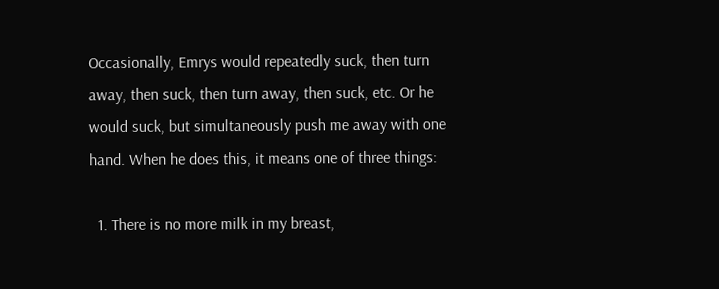Occasionally, Emrys would repeatedly suck, then turn away, then suck, then turn away, then suck, etc. Or he would suck, but simultaneously push me away with one hand. When he does this, it means one of three things:

  1. There is no more milk in my breast,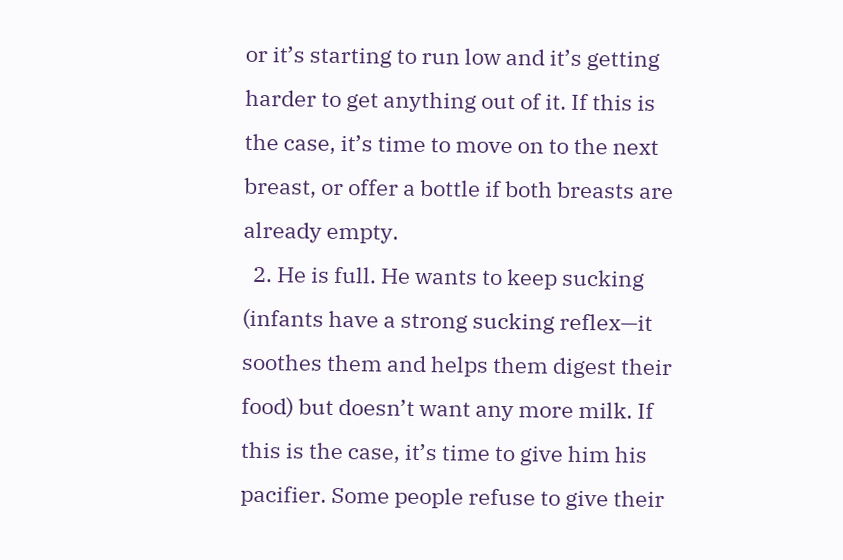or it’s starting to run low and it’s getting harder to get anything out of it. If this is the case, it’s time to move on to the next breast, or offer a bottle if both breasts are already empty.
  2. He is full. He wants to keep sucking (infants have a strong sucking reflex—it soothes them and helps them digest their food) but doesn’t want any more milk. If this is the case, it’s time to give him his pacifier. Some people refuse to give their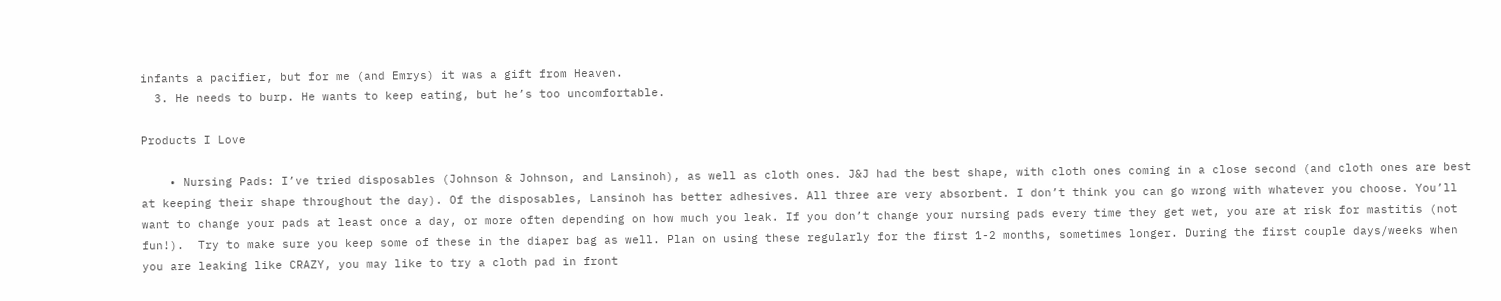infants a pacifier, but for me (and Emrys) it was a gift from Heaven.
  3. He needs to burp. He wants to keep eating, but he’s too uncomfortable.

Products I Love

    • Nursing Pads: I’ve tried disposables (Johnson & Johnson, and Lansinoh), as well as cloth ones. J&J had the best shape, with cloth ones coming in a close second (and cloth ones are best at keeping their shape throughout the day). Of the disposables, Lansinoh has better adhesives. All three are very absorbent. I don’t think you can go wrong with whatever you choose. You’ll want to change your pads at least once a day, or more often depending on how much you leak. If you don’t change your nursing pads every time they get wet, you are at risk for mastitis (not fun!).  Try to make sure you keep some of these in the diaper bag as well. Plan on using these regularly for the first 1-2 months, sometimes longer. During the first couple days/weeks when you are leaking like CRAZY, you may like to try a cloth pad in front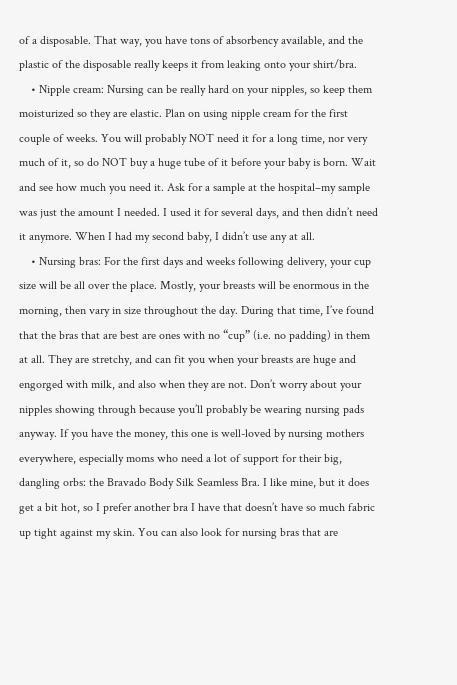of a disposable. That way, you have tons of absorbency available, and the plastic of the disposable really keeps it from leaking onto your shirt/bra.
    • Nipple cream: Nursing can be really hard on your nipples, so keep them moisturized so they are elastic. Plan on using nipple cream for the first couple of weeks. You will probably NOT need it for a long time, nor very much of it, so do NOT buy a huge tube of it before your baby is born. Wait and see how much you need it. Ask for a sample at the hospital–my sample was just the amount I needed. I used it for several days, and then didn’t need it anymore. When I had my second baby, I didn’t use any at all.
    • Nursing bras: For the first days and weeks following delivery, your cup size will be all over the place. Mostly, your breasts will be enormous in the morning, then vary in size throughout the day. During that time, I’ve found that the bras that are best are ones with no “cup” (i.e. no padding) in them at all. They are stretchy, and can fit you when your breasts are huge and engorged with milk, and also when they are not. Don’t worry about your nipples showing through because you’ll probably be wearing nursing pads anyway. If you have the money, this one is well-loved by nursing mothers everywhere, especially moms who need a lot of support for their big, dangling orbs: the Bravado Body Silk Seamless Bra. I like mine, but it does get a bit hot, so I prefer another bra I have that doesn’t have so much fabric up tight against my skin. You can also look for nursing bras that are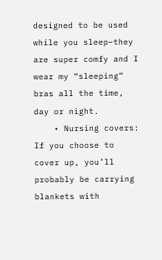designed to be used while you sleep–they are super comfy and I wear my “sleeping” bras all the time, day or night.
    • Nursing covers: If you choose to cover up, you’ll probably be carrying blankets with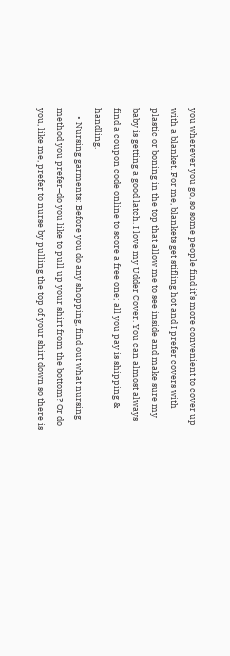you wherever you go, so some people find it’s more convenient to cover up with a blanket. For me, blankets get stifling hot and I prefer covers with plastic or boning in the top that allow me to see inside and make sure my baby is getting a good latch. I love my Udder Cover. You can almost always find a coupon code online to score a free one; all you pay is shipping & handling.
    • Nursing garments: Before you do any shopping, find out what nursing method you prefer–do you like to pull up your shirt from the bottom? Or do you, like me, prefer to nurse by pulling the top of your shirt down so there is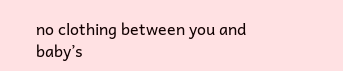no clothing between you and baby’s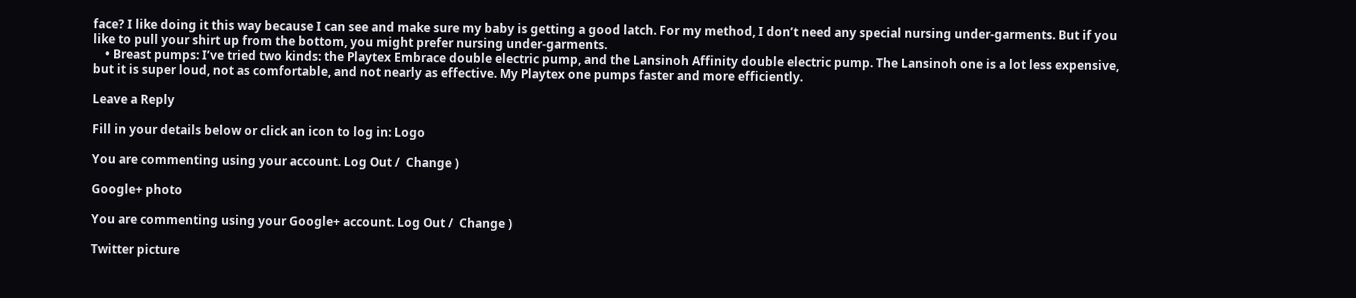face? I like doing it this way because I can see and make sure my baby is getting a good latch. For my method, I don’t need any special nursing under-garments. But if you like to pull your shirt up from the bottom, you might prefer nursing under-garments.
    • Breast pumps: I’ve tried two kinds: the Playtex Embrace double electric pump, and the Lansinoh Affinity double electric pump. The Lansinoh one is a lot less expensive, but it is super loud, not as comfortable, and not nearly as effective. My Playtex one pumps faster and more efficiently.

Leave a Reply

Fill in your details below or click an icon to log in: Logo

You are commenting using your account. Log Out /  Change )

Google+ photo

You are commenting using your Google+ account. Log Out /  Change )

Twitter picture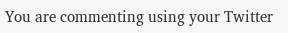You are commenting using your Twitter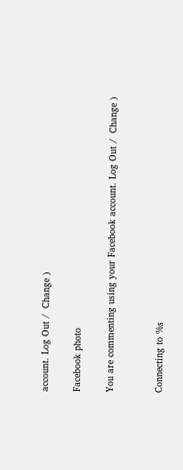account. Log Out /  Change )

Facebook photo

You are commenting using your Facebook account. Log Out /  Change )


Connecting to %s